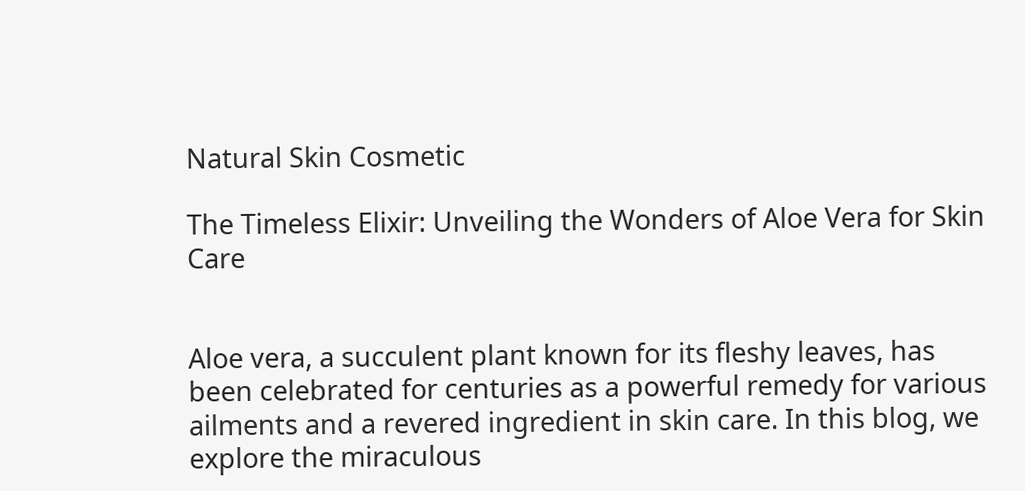Natural Skin Cosmetic

The Timeless Elixir: Unveiling the Wonders of Aloe Vera for Skin Care


Aloe vera, a succulent plant known for its fleshy leaves, has been celebrated for centuries as a powerful remedy for various ailments and a revered ingredient in skin care. In this blog, we explore the miraculous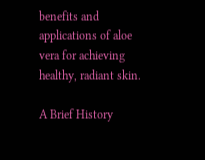benefits and applications of aloe vera for achieving healthy, radiant skin.

A Brief History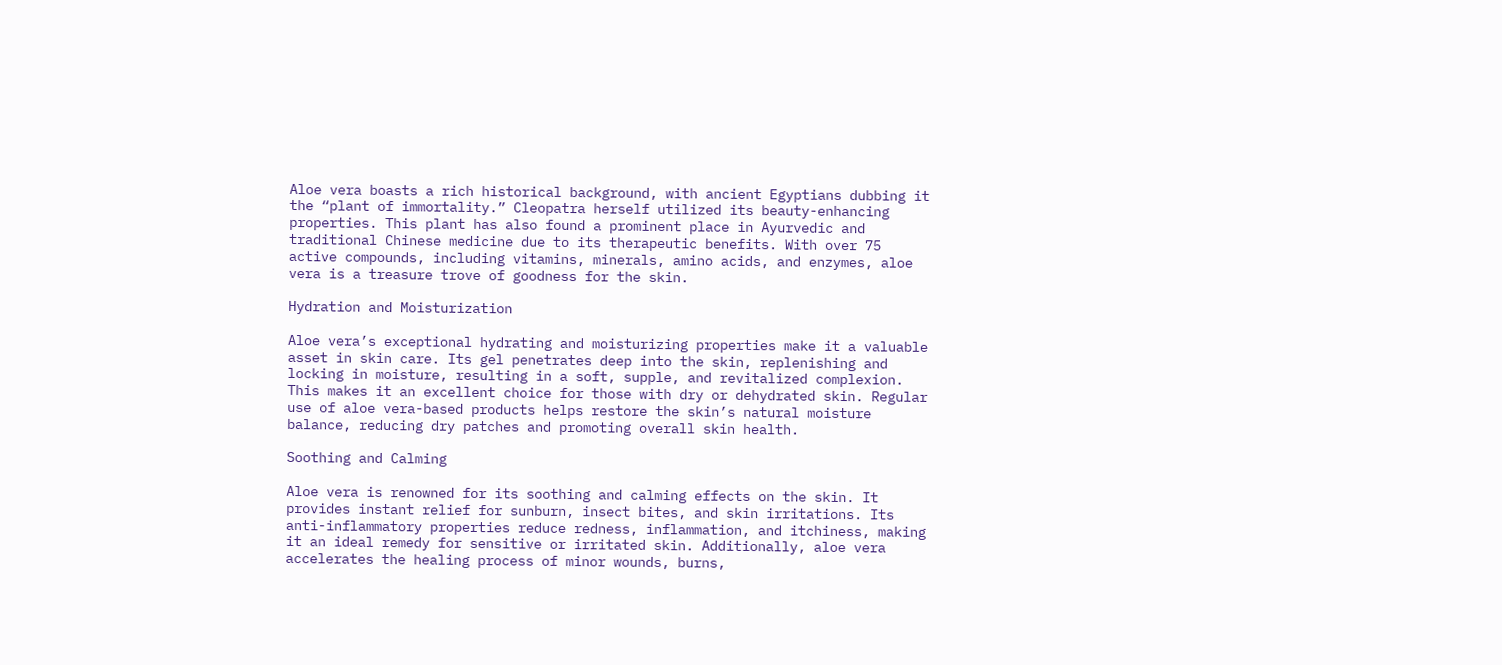Aloe vera boasts a rich historical background, with ancient Egyptians dubbing it the “plant of immortality.” Cleopatra herself utilized its beauty-enhancing properties. This plant has also found a prominent place in Ayurvedic and traditional Chinese medicine due to its therapeutic benefits. With over 75 active compounds, including vitamins, minerals, amino acids, and enzymes, aloe vera is a treasure trove of goodness for the skin.

Hydration and Moisturization

Aloe vera’s exceptional hydrating and moisturizing properties make it a valuable asset in skin care. Its gel penetrates deep into the skin, replenishing and locking in moisture, resulting in a soft, supple, and revitalized complexion. This makes it an excellent choice for those with dry or dehydrated skin. Regular use of aloe vera-based products helps restore the skin’s natural moisture balance, reducing dry patches and promoting overall skin health.

Soothing and Calming

Aloe vera is renowned for its soothing and calming effects on the skin. It provides instant relief for sunburn, insect bites, and skin irritations. Its anti-inflammatory properties reduce redness, inflammation, and itchiness, making it an ideal remedy for sensitive or irritated skin. Additionally, aloe vera accelerates the healing process of minor wounds, burns,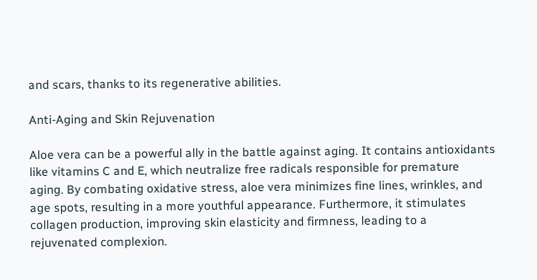and scars, thanks to its regenerative abilities.

Anti-Aging and Skin Rejuvenation

Aloe vera can be a powerful ally in the battle against aging. It contains antioxidants like vitamins C and E, which neutralize free radicals responsible for premature aging. By combating oxidative stress, aloe vera minimizes fine lines, wrinkles, and age spots, resulting in a more youthful appearance. Furthermore, it stimulates collagen production, improving skin elasticity and firmness, leading to a rejuvenated complexion.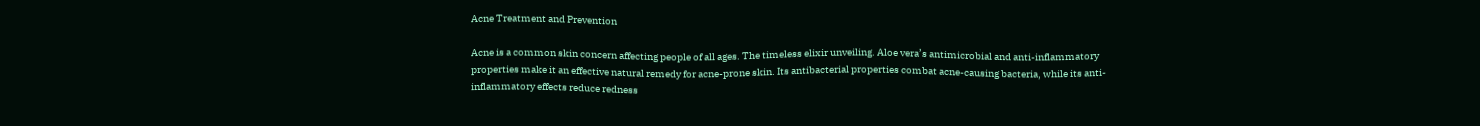Acne Treatment and Prevention

Acne is a common skin concern affecting people of all ages. The timeless elixir unveiling. Aloe vera’s antimicrobial and anti-inflammatory properties make it an effective natural remedy for acne-prone skin. Its antibacterial properties combat acne-causing bacteria, while its anti-inflammatory effects reduce redness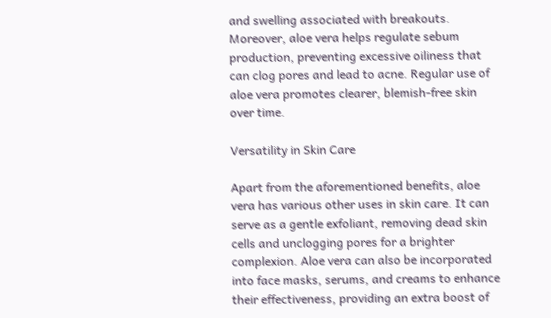and swelling associated with breakouts. Moreover, aloe vera helps regulate sebum production, preventing excessive oiliness that can clog pores and lead to acne. Regular use of aloe vera promotes clearer, blemish-free skin over time.

Versatility in Skin Care

Apart from the aforementioned benefits, aloe vera has various other uses in skin care. It can serve as a gentle exfoliant, removing dead skin cells and unclogging pores for a brighter complexion. Aloe vera can also be incorporated into face masks, serums, and creams to enhance their effectiveness, providing an extra boost of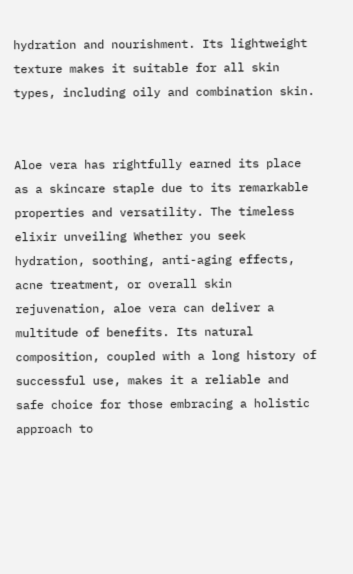hydration and nourishment. Its lightweight texture makes it suitable for all skin types, including oily and combination skin.


Aloe vera has rightfully earned its place as a skincare staple due to its remarkable properties and versatility. The timeless elixir unveiling Whether you seek hydration, soothing, anti-aging effects, acne treatment, or overall skin rejuvenation, aloe vera can deliver a multitude of benefits. Its natural composition, coupled with a long history of successful use, makes it a reliable and safe choice for those embracing a holistic approach to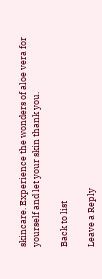skincare. Experience the wonders of aloe vera for yourself and let your skin thank you.

Back to list

Leave a Reply